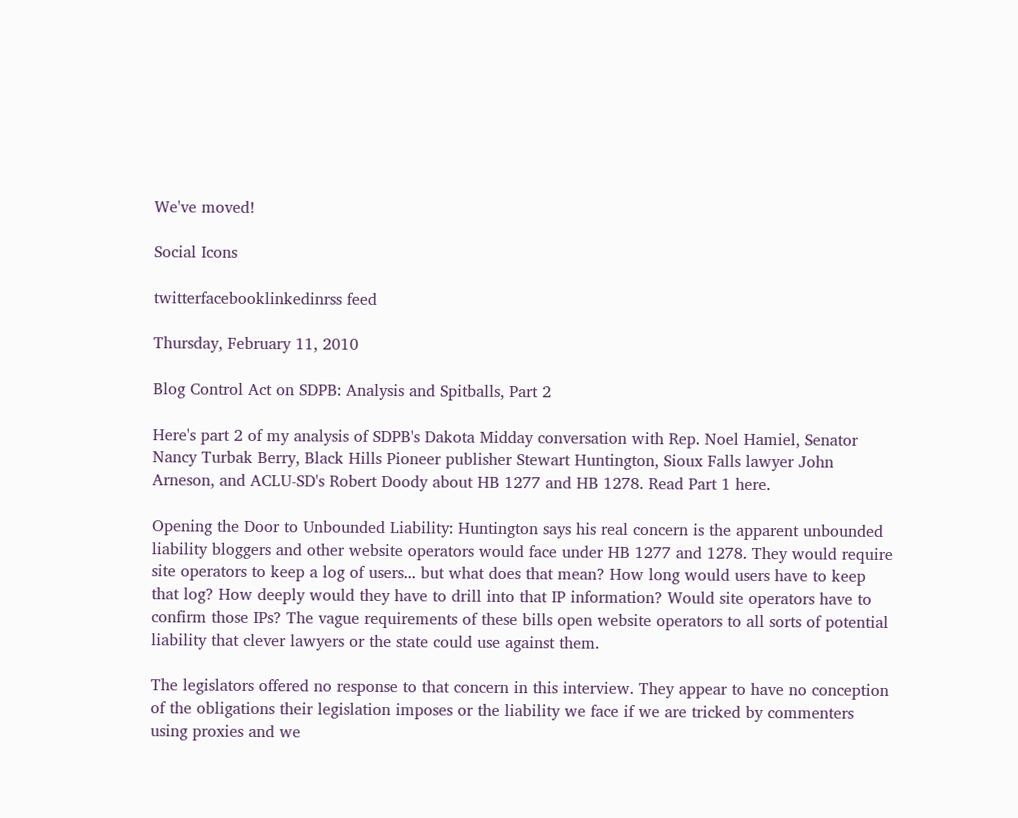We've moved!

Social Icons

twitterfacebooklinkedinrss feed

Thursday, February 11, 2010

Blog Control Act on SDPB: Analysis and Spitballs, Part 2

Here's part 2 of my analysis of SDPB's Dakota Midday conversation with Rep. Noel Hamiel, Senator Nancy Turbak Berry, Black Hills Pioneer publisher Stewart Huntington, Sioux Falls lawyer John Arneson, and ACLU-SD's Robert Doody about HB 1277 and HB 1278. Read Part 1 here.

Opening the Door to Unbounded Liability: Huntington says his real concern is the apparent unbounded liability bloggers and other website operators would face under HB 1277 and 1278. They would require site operators to keep a log of users... but what does that mean? How long would users have to keep that log? How deeply would they have to drill into that IP information? Would site operators have to confirm those IPs? The vague requirements of these bills open website operators to all sorts of potential liability that clever lawyers or the state could use against them.

The legislators offered no response to that concern in this interview. They appear to have no conception of the obligations their legislation imposes or the liability we face if we are tricked by commenters using proxies and we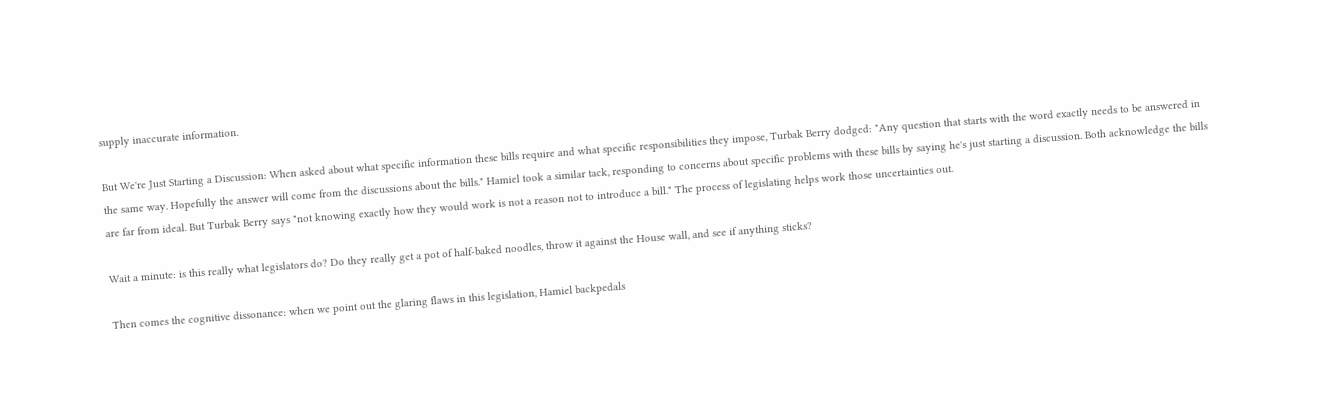supply inaccurate information.

But We're Just Starting a Discussion: When asked about what specific information these bills require and what specific responsibilities they impose, Turbak Berry dodged: "Any question that starts with the word exactly needs to be answered in the same way. Hopefully the answer will come from the discussions about the bills." Hamiel took a similar tack, responding to concerns about specific problems with these bills by saying he's just starting a discussion. Both acknowledge the bills are far from ideal. But Turbak Berry says "not knowing exactly how they would work is not a reason not to introduce a bill." The process of legislating helps work those uncertainties out.

Wait a minute: is this really what legislators do? Do they really get a pot of half-baked noodles, throw it against the House wall, and see if anything sticks?

Then comes the cognitive dissonance: when we point out the glaring flaws in this legislation, Hamiel backpedals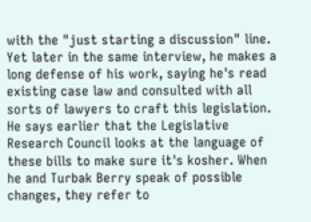with the "just starting a discussion" line. Yet later in the same interview, he makes a long defense of his work, saying he's read existing case law and consulted with all sorts of lawyers to craft this legislation. He says earlier that the Legislative Research Council looks at the language of these bills to make sure it's kosher. When he and Turbak Berry speak of possible changes, they refer to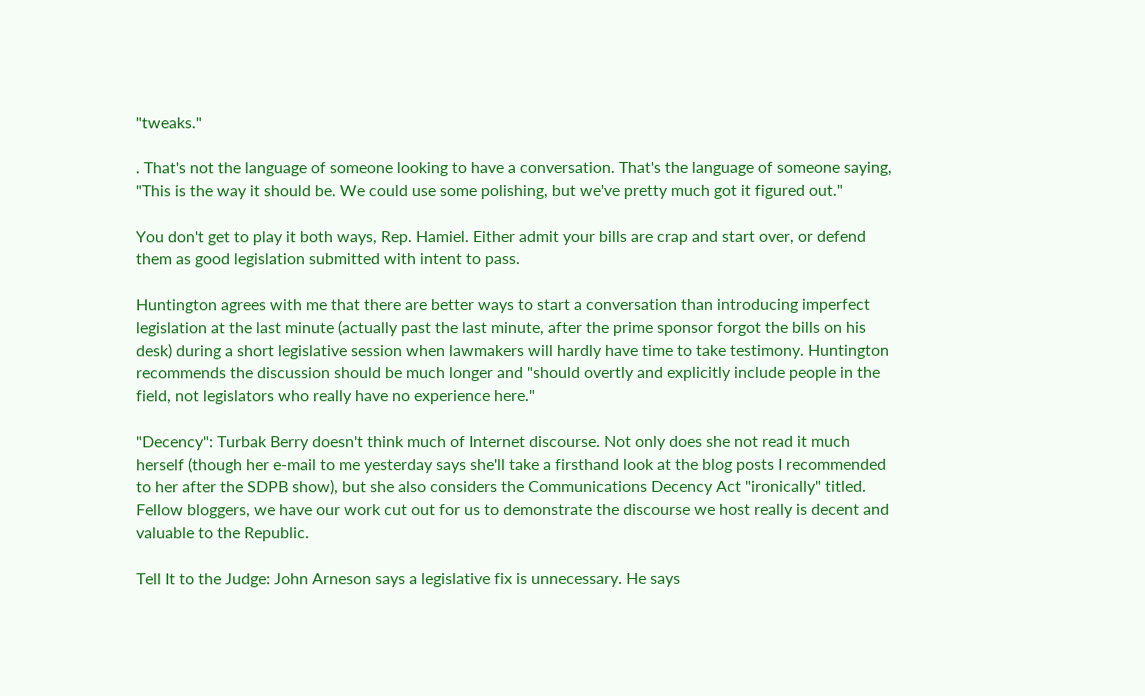"tweaks."

. That's not the language of someone looking to have a conversation. That's the language of someone saying, "This is the way it should be. We could use some polishing, but we've pretty much got it figured out."

You don't get to play it both ways, Rep. Hamiel. Either admit your bills are crap and start over, or defend them as good legislation submitted with intent to pass.

Huntington agrees with me that there are better ways to start a conversation than introducing imperfect legislation at the last minute (actually past the last minute, after the prime sponsor forgot the bills on his desk) during a short legislative session when lawmakers will hardly have time to take testimony. Huntington recommends the discussion should be much longer and "should overtly and explicitly include people in the field, not legislators who really have no experience here."

"Decency": Turbak Berry doesn't think much of Internet discourse. Not only does she not read it much herself (though her e-mail to me yesterday says she'll take a firsthand look at the blog posts I recommended to her after the SDPB show), but she also considers the Communications Decency Act "ironically" titled. Fellow bloggers, we have our work cut out for us to demonstrate the discourse we host really is decent and valuable to the Republic.

Tell It to the Judge: John Arneson says a legislative fix is unnecessary. He says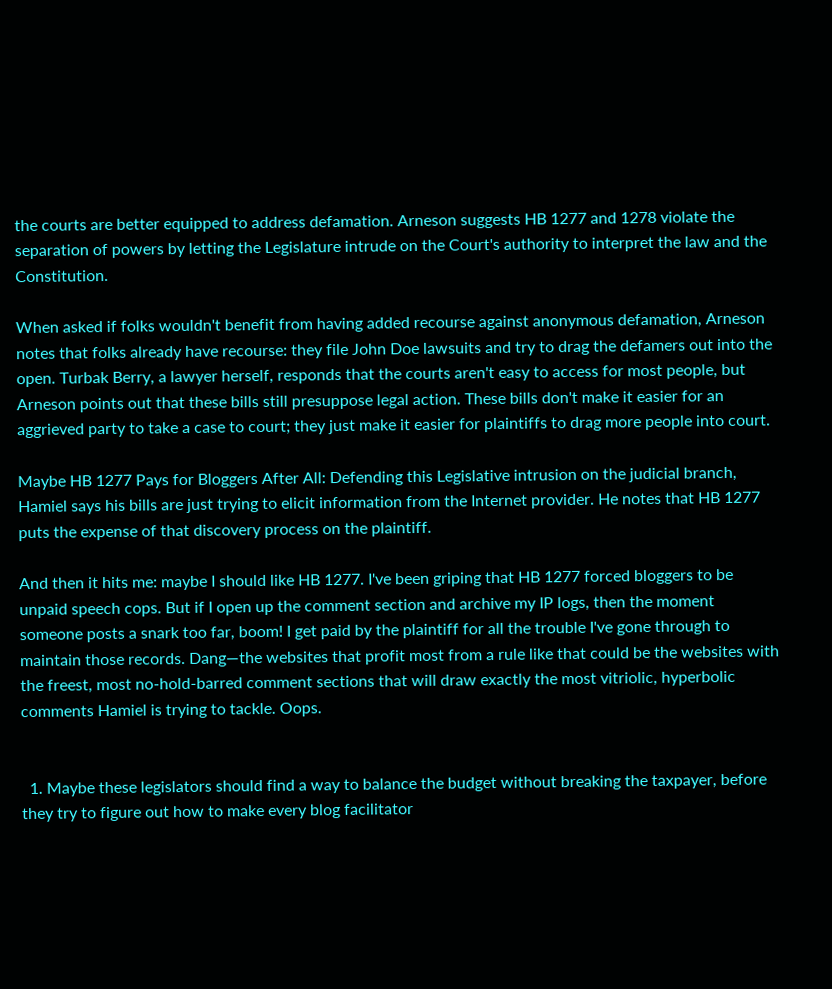the courts are better equipped to address defamation. Arneson suggests HB 1277 and 1278 violate the separation of powers by letting the Legislature intrude on the Court's authority to interpret the law and the Constitution.

When asked if folks wouldn't benefit from having added recourse against anonymous defamation, Arneson notes that folks already have recourse: they file John Doe lawsuits and try to drag the defamers out into the open. Turbak Berry, a lawyer herself, responds that the courts aren't easy to access for most people, but Arneson points out that these bills still presuppose legal action. These bills don't make it easier for an aggrieved party to take a case to court; they just make it easier for plaintiffs to drag more people into court.

Maybe HB 1277 Pays for Bloggers After All: Defending this Legislative intrusion on the judicial branch, Hamiel says his bills are just trying to elicit information from the Internet provider. He notes that HB 1277 puts the expense of that discovery process on the plaintiff.

And then it hits me: maybe I should like HB 1277. I've been griping that HB 1277 forced bloggers to be unpaid speech cops. But if I open up the comment section and archive my IP logs, then the moment someone posts a snark too far, boom! I get paid by the plaintiff for all the trouble I've gone through to maintain those records. Dang—the websites that profit most from a rule like that could be the websites with the freest, most no-hold-barred comment sections that will draw exactly the most vitriolic, hyperbolic comments Hamiel is trying to tackle. Oops.


  1. Maybe these legislators should find a way to balance the budget without breaking the taxpayer, before they try to figure out how to make every blog facilitator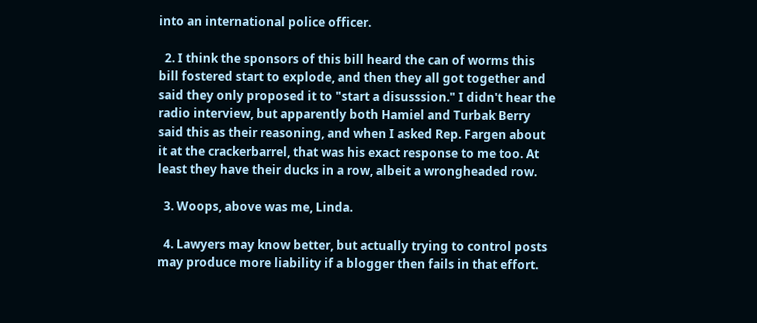into an international police officer.

  2. I think the sponsors of this bill heard the can of worms this bill fostered start to explode, and then they all got together and said they only proposed it to "start a disusssion." I didn't hear the radio interview, but apparently both Hamiel and Turbak Berry said this as their reasoning, and when I asked Rep. Fargen about it at the crackerbarrel, that was his exact response to me too. At least they have their ducks in a row, albeit a wrongheaded row.

  3. Woops, above was me, Linda.

  4. Lawyers may know better, but actually trying to control posts may produce more liability if a blogger then fails in that effort.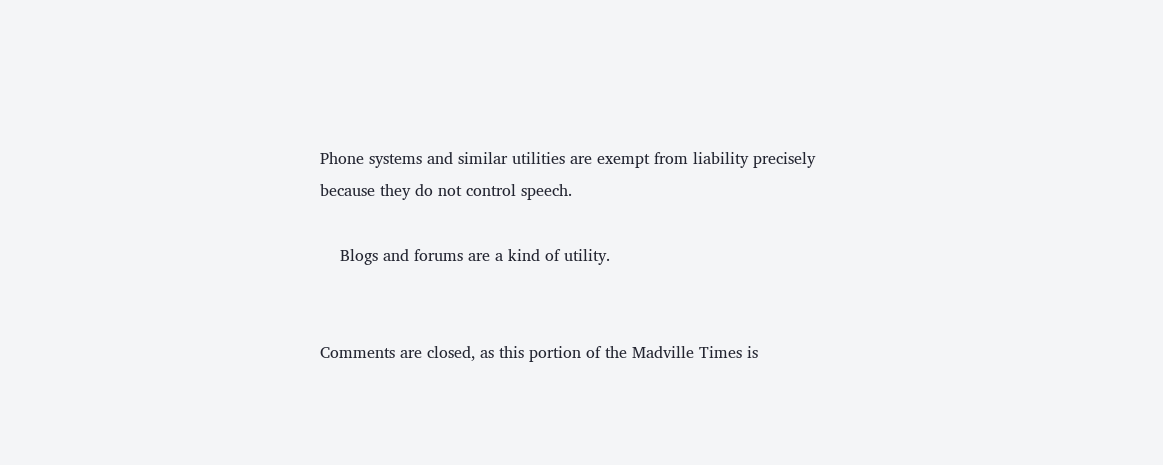Phone systems and similar utilities are exempt from liability precisely because they do not control speech.

    Blogs and forums are a kind of utility.


Comments are closed, as this portion of the Madville Times is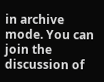in archive mode. You can join the discussion of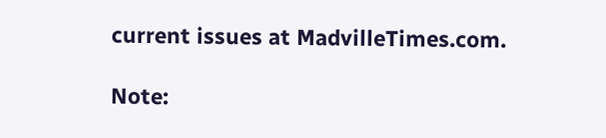current issues at MadvilleTimes.com.

Note: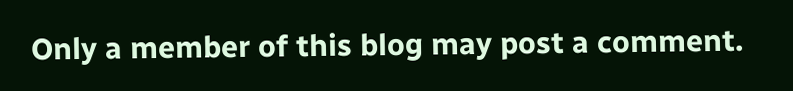Only a member of this blog may post a comment.